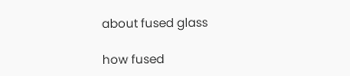about fused glass

how fused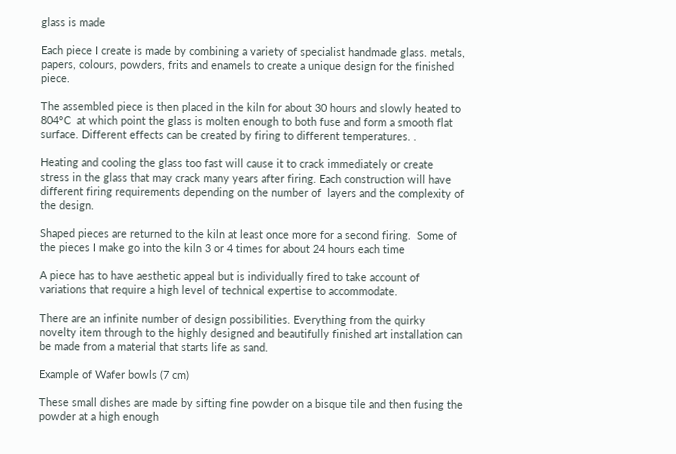glass is made

Each piece I create is made by combining a variety of specialist handmade glass. metals, papers, colours, powders, frits and enamels to create a unique design for the finished piece.

The assembled piece is then placed in the kiln for about 30 hours and slowly heated to 804°C  at which point the glass is molten enough to both fuse and form a smooth flat surface. Different effects can be created by firing to different temperatures. .

Heating and cooling the glass too fast will cause it to crack immediately or create stress in the glass that may crack many years after firing. Each construction will have different firing requirements depending on the number of  layers and the complexity of the design.

Shaped pieces are returned to the kiln at least once more for a second firing.  Some of the pieces I make go into the kiln 3 or 4 times for about 24 hours each time

A piece has to have aesthetic appeal but is individually fired to take account of variations that require a high level of technical expertise to accommodate.

There are an infinite number of design possibilities. Everything from the quirky novelty item through to the highly designed and beautifully finished art installation can be made from a material that starts life as sand.

Example of Wafer bowls (7 cm)

These small dishes are made by sifting fine powder on a bisque tile and then fusing the powder at a high enough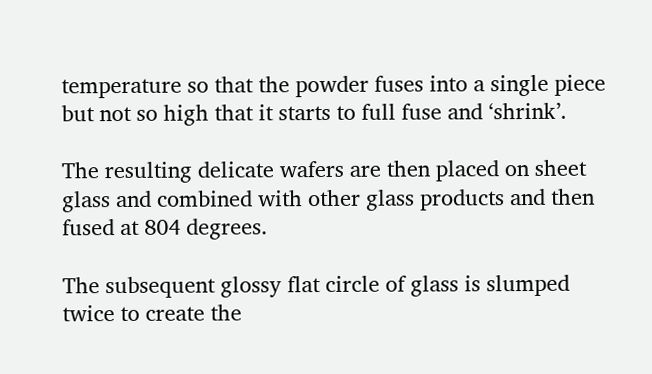temperature so that the powder fuses into a single piece but not so high that it starts to full fuse and ‘shrink’.

The resulting delicate wafers are then placed on sheet glass and combined with other glass products and then fused at 804 degrees.

The subsequent glossy flat circle of glass is slumped twice to create the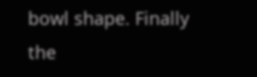bowl shape. Finally the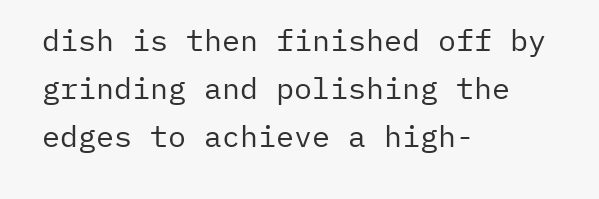dish is then finished off by grinding and polishing the edges to achieve a high-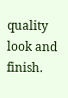quality look and finish.